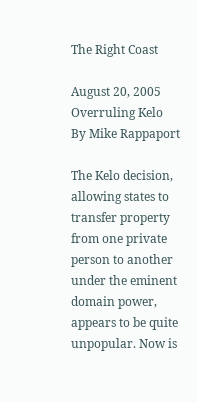The Right Coast

August 20, 2005
Overruling Kelo
By Mike Rappaport

The Kelo decision, allowing states to transfer property from one private person to another under the eminent domain power, appears to be quite unpopular. Now is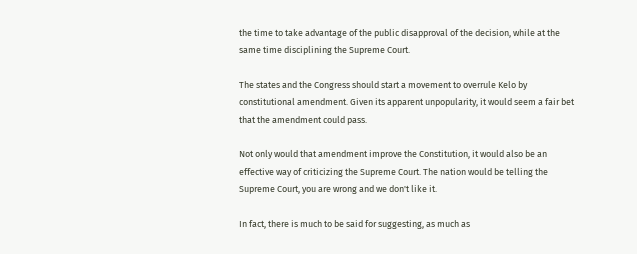the time to take advantage of the public disapproval of the decision, while at the same time disciplining the Supreme Court.

The states and the Congress should start a movement to overrule Kelo by constitutional amendment. Given its apparent unpopularity, it would seem a fair bet that the amendment could pass.

Not only would that amendment improve the Constitution, it would also be an effective way of criticizing the Supreme Court. The nation would be telling the Supreme Court, you are wrong and we don't like it.

In fact, there is much to be said for suggesting, as much as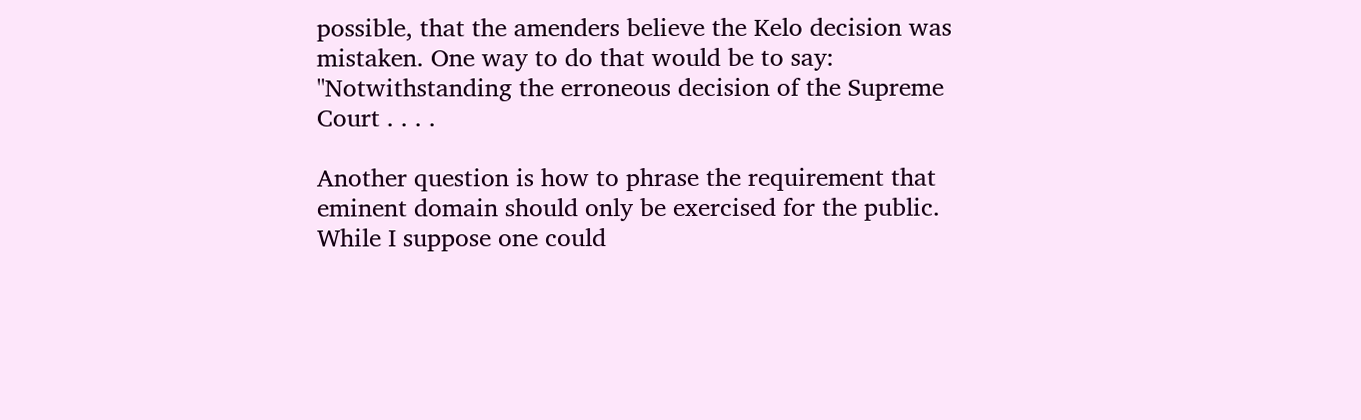possible, that the amenders believe the Kelo decision was mistaken. One way to do that would be to say: "Notwithstanding the erroneous decision of the Supreme Court . . . .

Another question is how to phrase the requirement that eminent domain should only be exercised for the public. While I suppose one could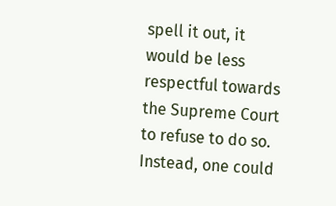spell it out, it would be less respectful towards the Supreme Court to refuse to do so. Instead, one could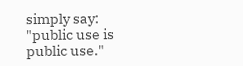simply say: "public use is public use."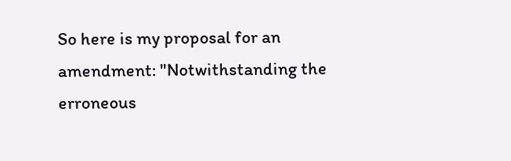So here is my proposal for an amendment: "Notwithstanding the erroneous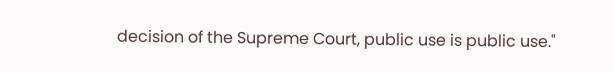decision of the Supreme Court, public use is public use."